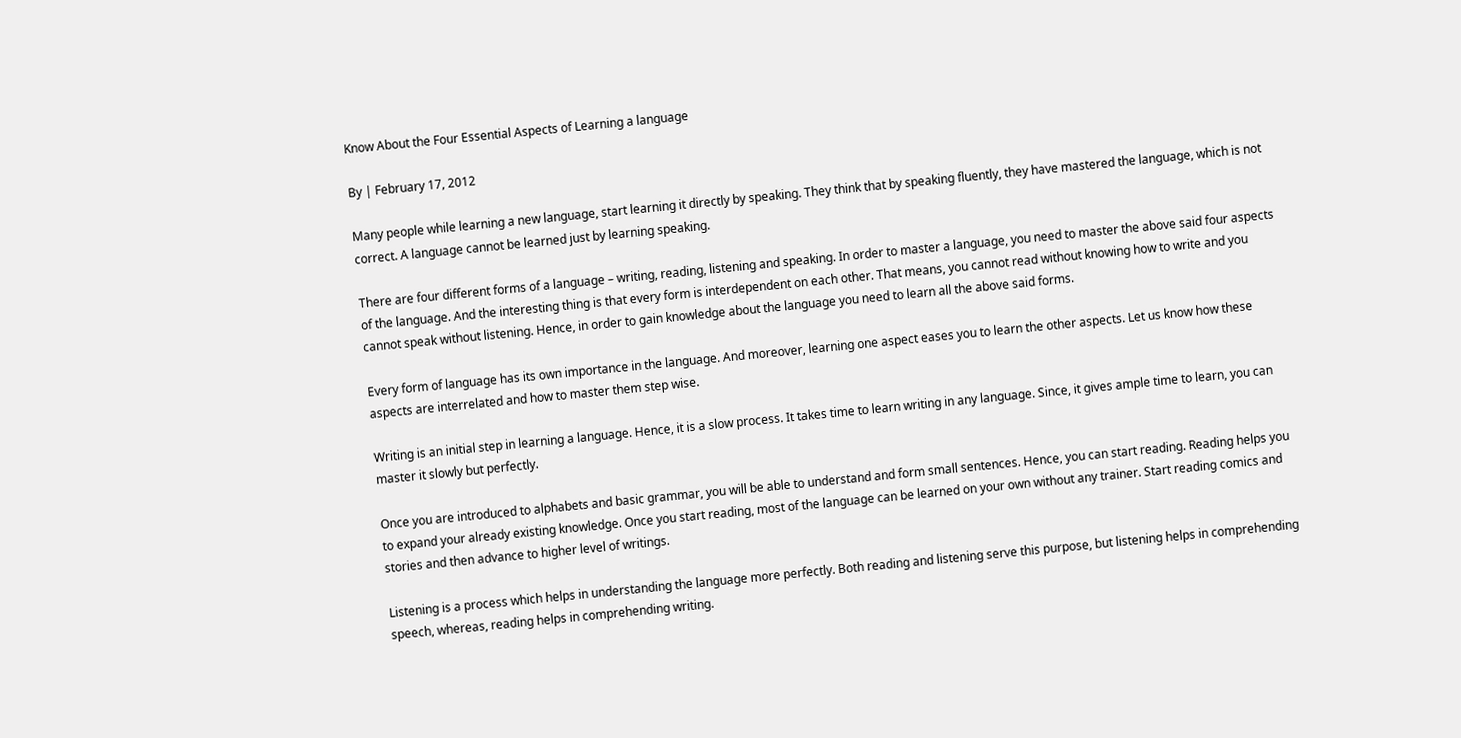Know About the Four Essential Aspects of Learning a language

By | February 17, 2012

Many people while learning a new language, start learning it directly by speaking. They think that by speaking fluently, they have mastered the language, which is not correct. A language cannot be learned just by learning speaking.

There are four different forms of a language – writing, reading, listening and speaking. In order to master a language, you need to master the above said four aspects of the language. And the interesting thing is that every form is interdependent on each other. That means, you cannot read without knowing how to write and you cannot speak without listening. Hence, in order to gain knowledge about the language you need to learn all the above said forms.

Every form of language has its own importance in the language. And moreover, learning one aspect eases you to learn the other aspects. Let us know how these aspects are interrelated and how to master them step wise.

Writing is an initial step in learning a language. Hence, it is a slow process. It takes time to learn writing in any language. Since, it gives ample time to learn, you can master it slowly but perfectly.

Once you are introduced to alphabets and basic grammar, you will be able to understand and form small sentences. Hence, you can start reading. Reading helps you to expand your already existing knowledge. Once you start reading, most of the language can be learned on your own without any trainer. Start reading comics and stories and then advance to higher level of writings.

Listening is a process which helps in understanding the language more perfectly. Both reading and listening serve this purpose, but listening helps in comprehending speech, whereas, reading helps in comprehending writing.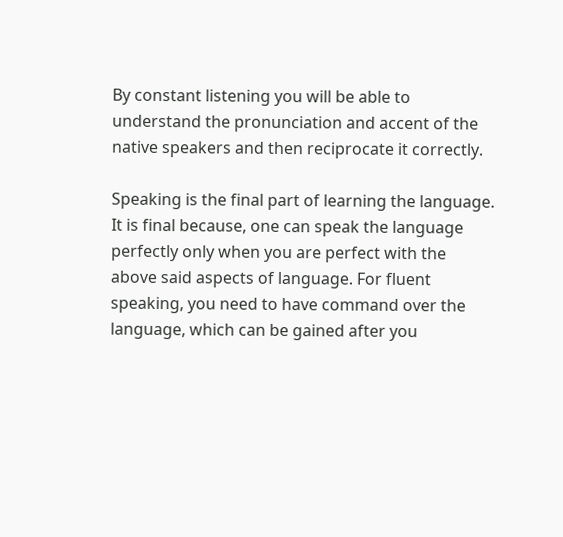By constant listening you will be able to understand the pronunciation and accent of the native speakers and then reciprocate it correctly.

Speaking is the final part of learning the language. It is final because, one can speak the language perfectly only when you are perfect with the above said aspects of language. For fluent speaking, you need to have command over the language, which can be gained after you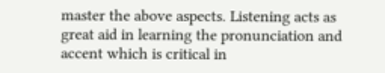master the above aspects. Listening acts as great aid in learning the pronunciation and accent which is critical in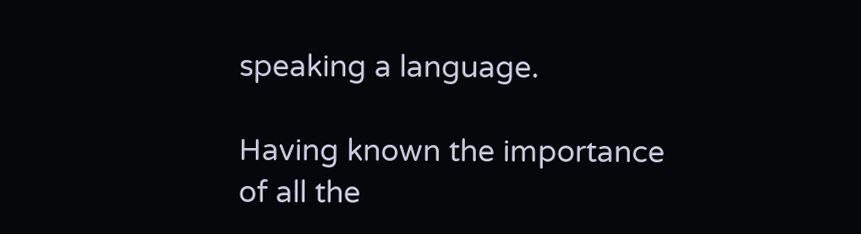speaking a language.

Having known the importance of all the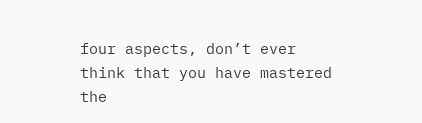four aspects, don’t ever think that you have mastered the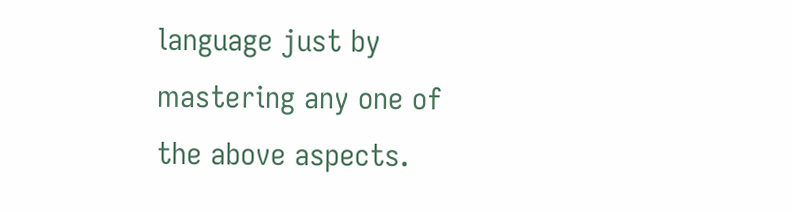language just by mastering any one of the above aspects.